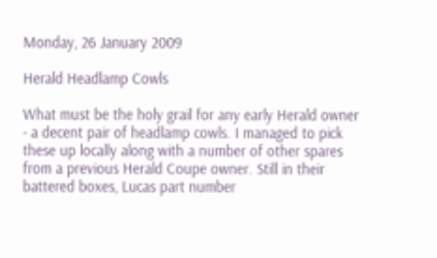Monday, 26 January 2009

Herald Headlamp Cowls

What must be the holy grail for any early Herald owner - a decent pair of headlamp cowls. I managed to pick these up locally along with a number of other spares from a previous Herald Coupe owner. Still in their battered boxes, Lucas part number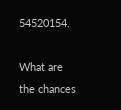54520154.

What are the chances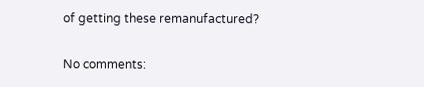of getting these remanufactured?

No comments: